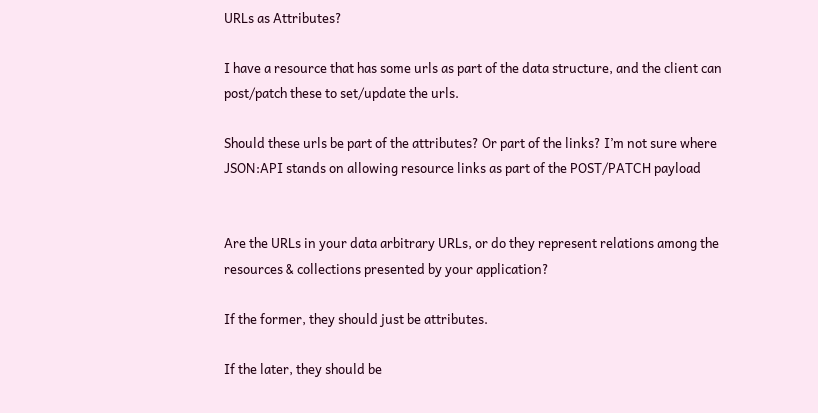URLs as Attributes?

I have a resource that has some urls as part of the data structure, and the client can post/patch these to set/update the urls.

Should these urls be part of the attributes? Or part of the links? I’m not sure where JSON:API stands on allowing resource links as part of the POST/PATCH payload


Are the URLs in your data arbitrary URLs, or do they represent relations among the resources & collections presented by your application?

If the former, they should just be attributes.

If the later, they should be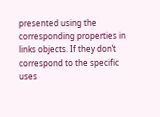presented using the corresponding properties in links objects. If they don’t correspond to the specific uses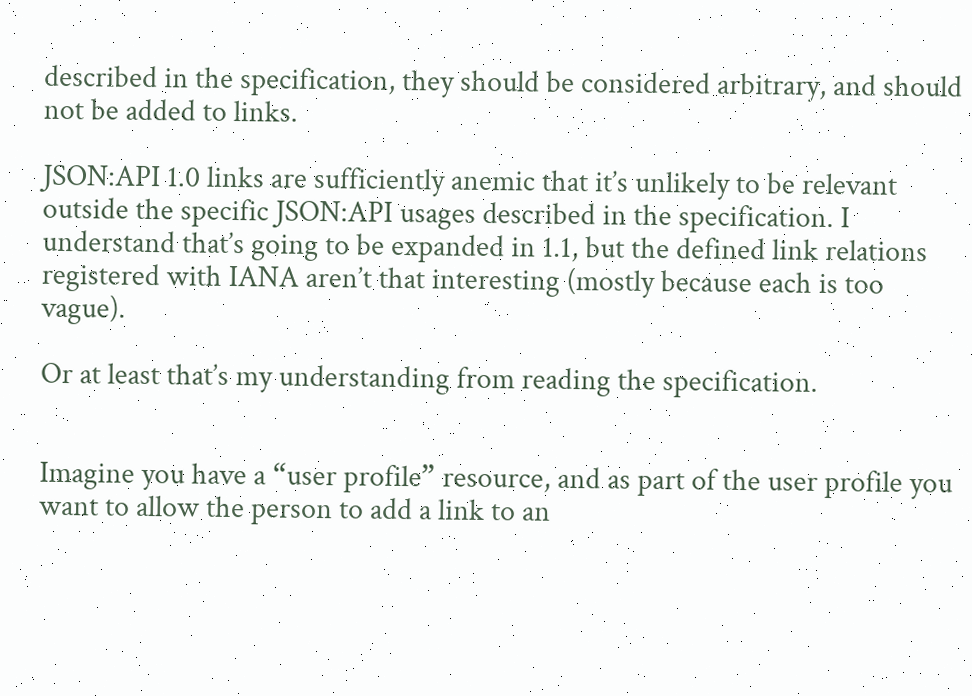described in the specification, they should be considered arbitrary, and should not be added to links.

JSON:API 1.0 links are sufficiently anemic that it’s unlikely to be relevant outside the specific JSON:API usages described in the specification. I understand that’s going to be expanded in 1.1, but the defined link relations registered with IANA aren’t that interesting (mostly because each is too vague).

Or at least that’s my understanding from reading the specification.


Imagine you have a “user profile” resource, and as part of the user profile you want to allow the person to add a link to an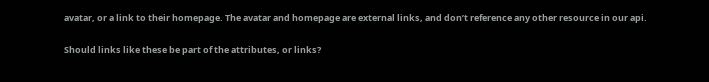avatar, or a link to their homepage. The avatar and homepage are external links, and don’t reference any other resource in our api.

Should links like these be part of the attributes, or links?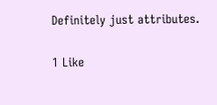Definitely just attributes.

1 Like